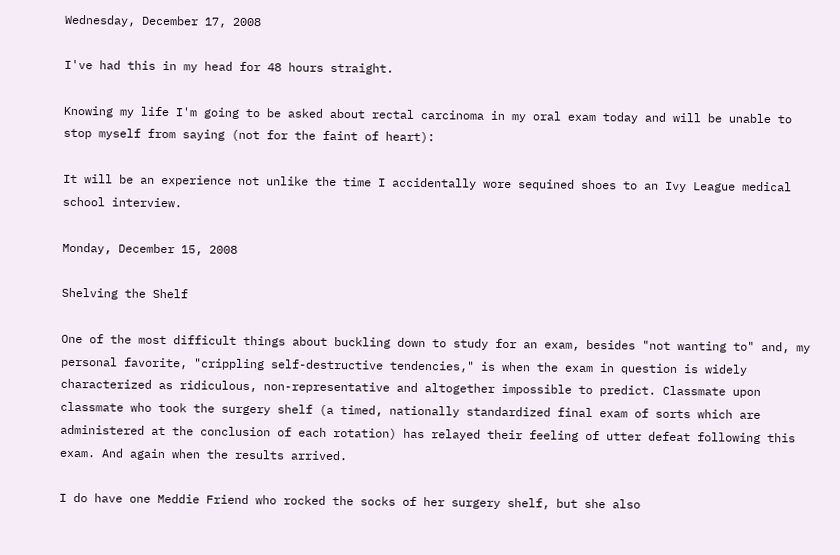Wednesday, December 17, 2008

I've had this in my head for 48 hours straight.

Knowing my life I'm going to be asked about rectal carcinoma in my oral exam today and will be unable to stop myself from saying (not for the faint of heart):

It will be an experience not unlike the time I accidentally wore sequined shoes to an Ivy League medical school interview.

Monday, December 15, 2008

Shelving the Shelf

One of the most difficult things about buckling down to study for an exam, besides "not wanting to" and, my personal favorite, "crippling self-destructive tendencies," is when the exam in question is widely characterized as ridiculous, non-representative and altogether impossible to predict. Classmate upon classmate who took the surgery shelf (a timed, nationally standardized final exam of sorts which are administered at the conclusion of each rotation) has relayed their feeling of utter defeat following this exam. And again when the results arrived.

I do have one Meddie Friend who rocked the socks of her surgery shelf, but she also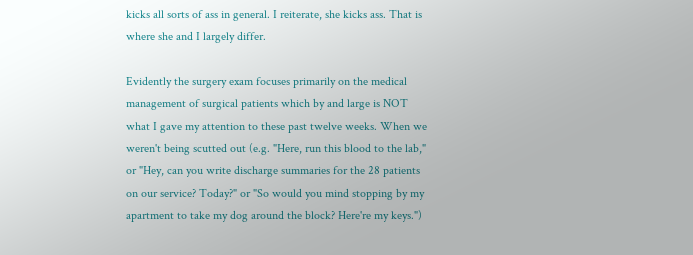kicks all sorts of ass in general. I reiterate, she kicks ass. That is where she and I largely differ.

Evidently the surgery exam focuses primarily on the medical management of surgical patients which by and large is NOT what I gave my attention to these past twelve weeks. When we weren't being scutted out (e.g. "Here, run this blood to the lab," or "Hey, can you write discharge summaries for the 28 patients on our service? Today?" or "So would you mind stopping by my apartment to take my dog around the block? Here're my keys.")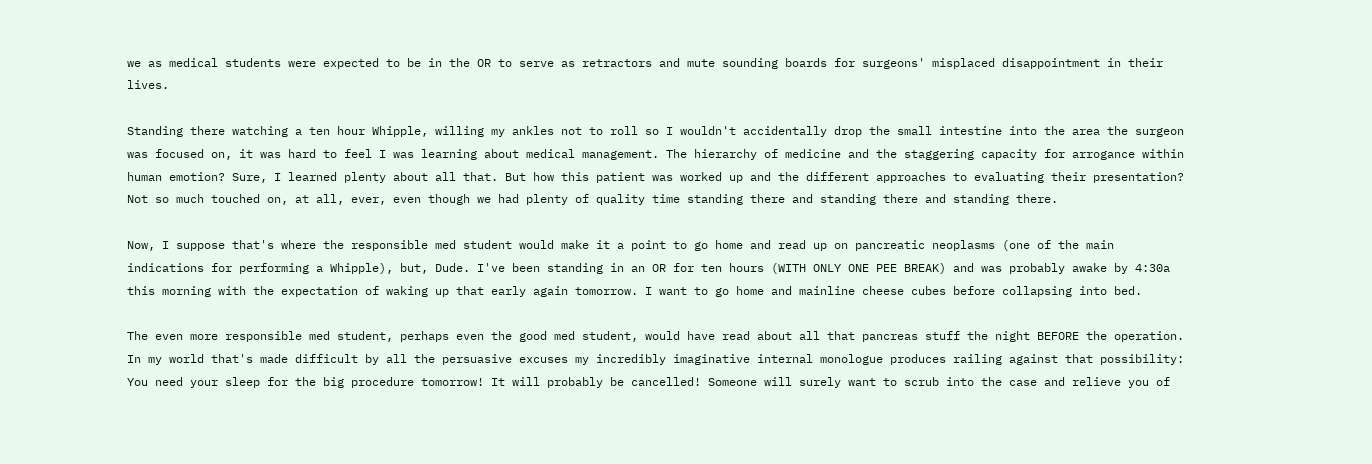we as medical students were expected to be in the OR to serve as retractors and mute sounding boards for surgeons' misplaced disappointment in their lives.

Standing there watching a ten hour Whipple, willing my ankles not to roll so I wouldn't accidentally drop the small intestine into the area the surgeon was focused on, it was hard to feel I was learning about medical management. The hierarchy of medicine and the staggering capacity for arrogance within human emotion? Sure, I learned plenty about all that. But how this patient was worked up and the different approaches to evaluating their presentation? Not so much touched on, at all, ever, even though we had plenty of quality time standing there and standing there and standing there.

Now, I suppose that's where the responsible med student would make it a point to go home and read up on pancreatic neoplasms (one of the main indications for performing a Whipple), but, Dude. I've been standing in an OR for ten hours (WITH ONLY ONE PEE BREAK) and was probably awake by 4:30a this morning with the expectation of waking up that early again tomorrow. I want to go home and mainline cheese cubes before collapsing into bed.

The even more responsible med student, perhaps even the good med student, would have read about all that pancreas stuff the night BEFORE the operation. In my world that's made difficult by all the persuasive excuses my incredibly imaginative internal monologue produces railing against that possibility: You need your sleep for the big procedure tomorrow! It will probably be cancelled! Someone will surely want to scrub into the case and relieve you of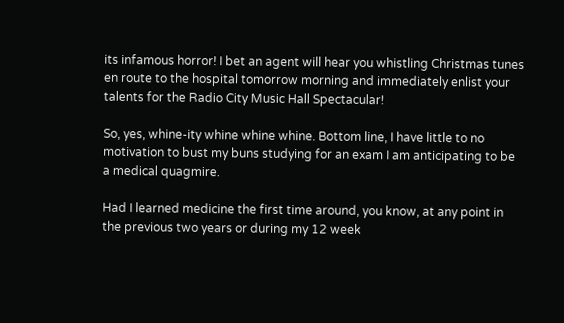its infamous horror! I bet an agent will hear you whistling Christmas tunes en route to the hospital tomorrow morning and immediately enlist your talents for the Radio City Music Hall Spectacular!

So, yes, whine-ity whine whine whine. Bottom line, I have little to no motivation to bust my buns studying for an exam I am anticipating to be a medical quagmire.

Had I learned medicine the first time around, you know, at any point in the previous two years or during my 12 week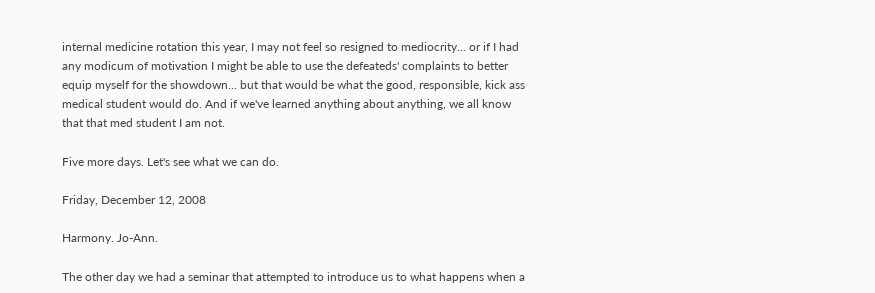internal medicine rotation this year, I may not feel so resigned to mediocrity... or if I had any modicum of motivation I might be able to use the defeateds' complaints to better equip myself for the showdown... but that would be what the good, responsible, kick ass medical student would do. And if we've learned anything about anything, we all know that that med student I am not.

Five more days. Let's see what we can do.

Friday, December 12, 2008

Harmony. Jo-Ann.

The other day we had a seminar that attempted to introduce us to what happens when a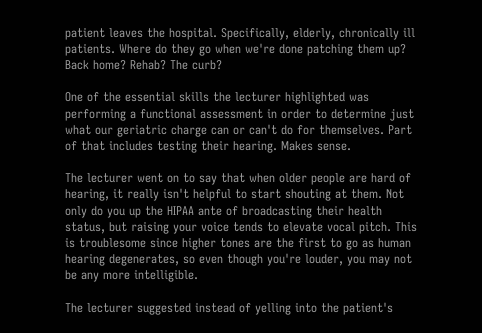patient leaves the hospital. Specifically, elderly, chronically ill patients. Where do they go when we're done patching them up? Back home? Rehab? The curb?

One of the essential skills the lecturer highlighted was performing a functional assessment in order to determine just what our geriatric charge can or can't do for themselves. Part of that includes testing their hearing. Makes sense.

The lecturer went on to say that when older people are hard of hearing, it really isn't helpful to start shouting at them. Not only do you up the HIPAA ante of broadcasting their health status, but raising your voice tends to elevate vocal pitch. This is troublesome since higher tones are the first to go as human hearing degenerates, so even though you're louder, you may not be any more intelligible.

The lecturer suggested instead of yelling into the patient's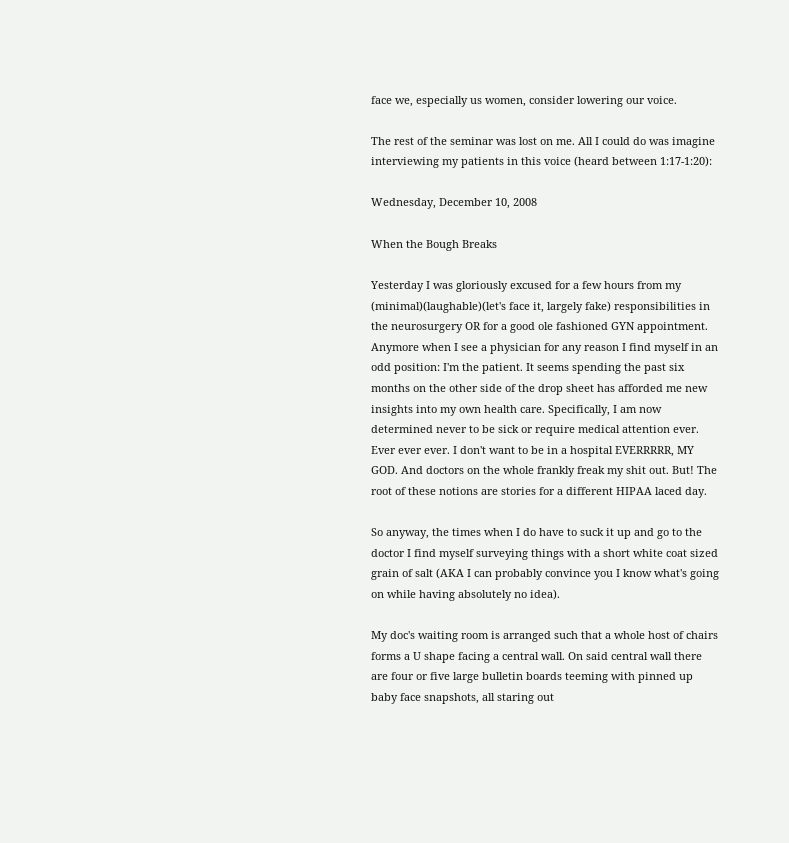face we, especially us women, consider lowering our voice.

The rest of the seminar was lost on me. All I could do was imagine interviewing my patients in this voice (heard between 1:17-1:20):

Wednesday, December 10, 2008

When the Bough Breaks

Yesterday I was gloriously excused for a few hours from my (minimal)(laughable)(let's face it, largely fake) responsibilities in the neurosurgery OR for a good ole fashioned GYN appointment. Anymore when I see a physician for any reason I find myself in an odd position: I'm the patient. It seems spending the past six months on the other side of the drop sheet has afforded me new insights into my own health care. Specifically, I am now determined never to be sick or require medical attention ever. Ever ever ever. I don't want to be in a hospital EVERRRRR, MY GOD. And doctors on the whole frankly freak my shit out. But! The root of these notions are stories for a different HIPAA laced day.

So anyway, the times when I do have to suck it up and go to the doctor I find myself surveying things with a short white coat sized grain of salt (AKA I can probably convince you I know what's going on while having absolutely no idea).

My doc's waiting room is arranged such that a whole host of chairs forms a U shape facing a central wall. On said central wall there are four or five large bulletin boards teeming with pinned up baby face snapshots, all staring out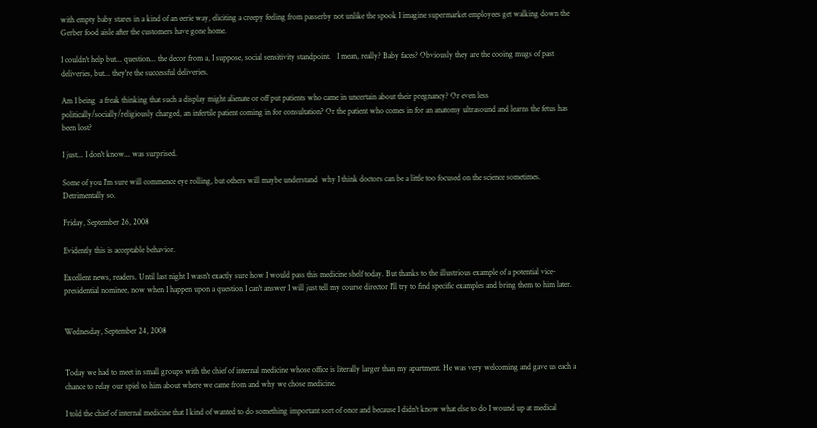with empty baby stares in a kind of an eerie way, eliciting a creepy feeling from passerby not unlike the spook I imagine supermarket employees get walking down the Gerber food aisle after the customers have gone home.

I couldn't help but... question... the decor from a, I suppose, social sensitivity standpoint.   I mean, really? Baby faces? Obviously they are the cooing mugs of past deliveries, but... they're the successful deliveries.

Am I being  a freak thinking that such a display might alienate or off put patients who came in uncertain about their pregnancy? Or even less politically/socially/religiously charged, an infertile patient coming in for consultation? Or the patient who comes in for an anatomy ultrasound and learns the fetus has been lost?

I just... I don't know... was surprised.

Some of you I'm sure will commence eye rolling, but others will maybe understand  why I think doctors can be a little too focused on the science sometimes. Detrimentally so.

Friday, September 26, 2008

Evidently this is acceptable behavior.

Excellent news, readers. Until last night I wasn't exactly sure how I would pass this medicine shelf today. But thanks to the illustrious example of a potential vice-presidential nominee, now when I happen upon a question I can't answer I will just tell my course director I'll try to find specific examples and bring them to him later.


Wednesday, September 24, 2008


Today we had to meet in small groups with the chief of internal medicine whose office is literally larger than my apartment. He was very welcoming and gave us each a chance to relay our spiel to him about where we came from and why we chose medicine.

I told the chief of internal medicine that I kind of wanted to do something important sort of once and because I didn't know what else to do I wound up at medical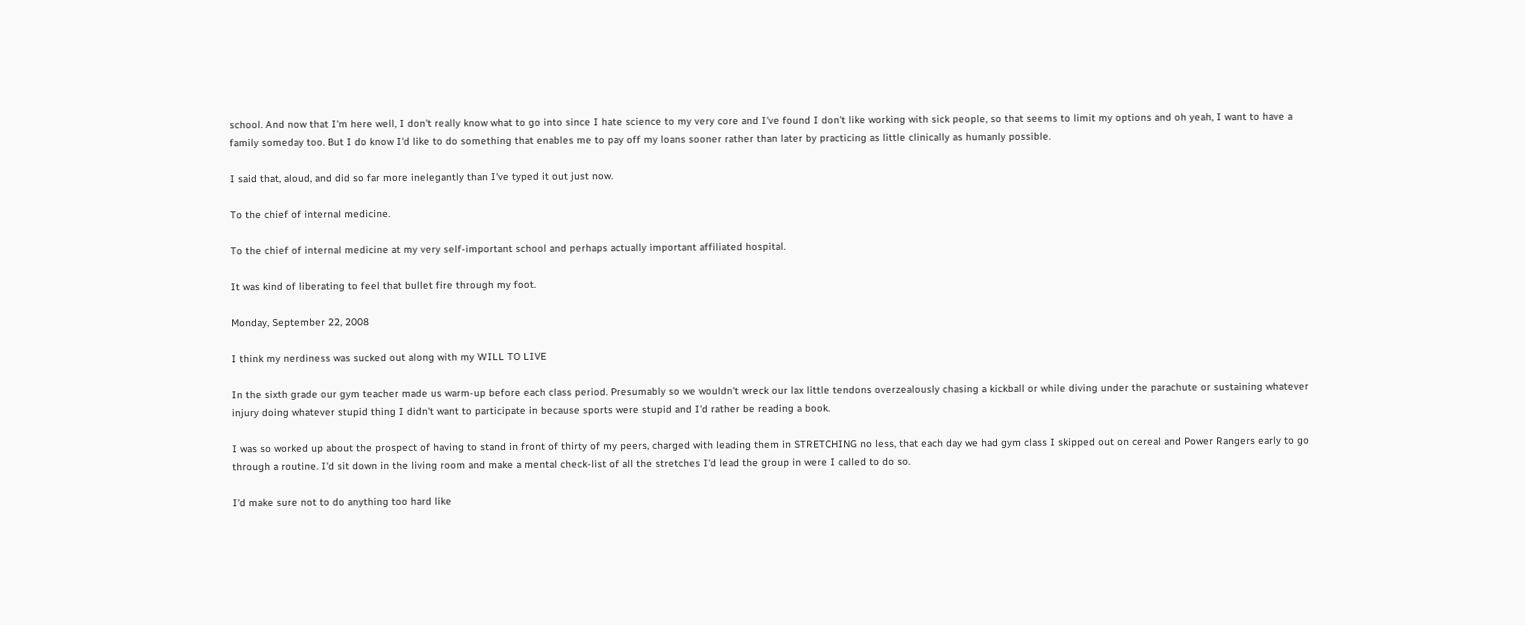school. And now that I'm here well, I don't really know what to go into since I hate science to my very core and I've found I don't like working with sick people, so that seems to limit my options and oh yeah, I want to have a family someday too. But I do know I'd like to do something that enables me to pay off my loans sooner rather than later by practicing as little clinically as humanly possible.

I said that, aloud, and did so far more inelegantly than I've typed it out just now.

To the chief of internal medicine.

To the chief of internal medicine at my very self-important school and perhaps actually important affiliated hospital.

It was kind of liberating to feel that bullet fire through my foot.

Monday, September 22, 2008

I think my nerdiness was sucked out along with my WILL TO LIVE

In the sixth grade our gym teacher made us warm-up before each class period. Presumably so we wouldn't wreck our lax little tendons overzealously chasing a kickball or while diving under the parachute or sustaining whatever injury doing whatever stupid thing I didn't want to participate in because sports were stupid and I'd rather be reading a book.

I was so worked up about the prospect of having to stand in front of thirty of my peers, charged with leading them in STRETCHING no less, that each day we had gym class I skipped out on cereal and Power Rangers early to go through a routine. I'd sit down in the living room and make a mental check-list of all the stretches I'd lead the group in were I called to do so.

I'd make sure not to do anything too hard like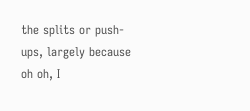the splits or push-ups, largely because oh oh, I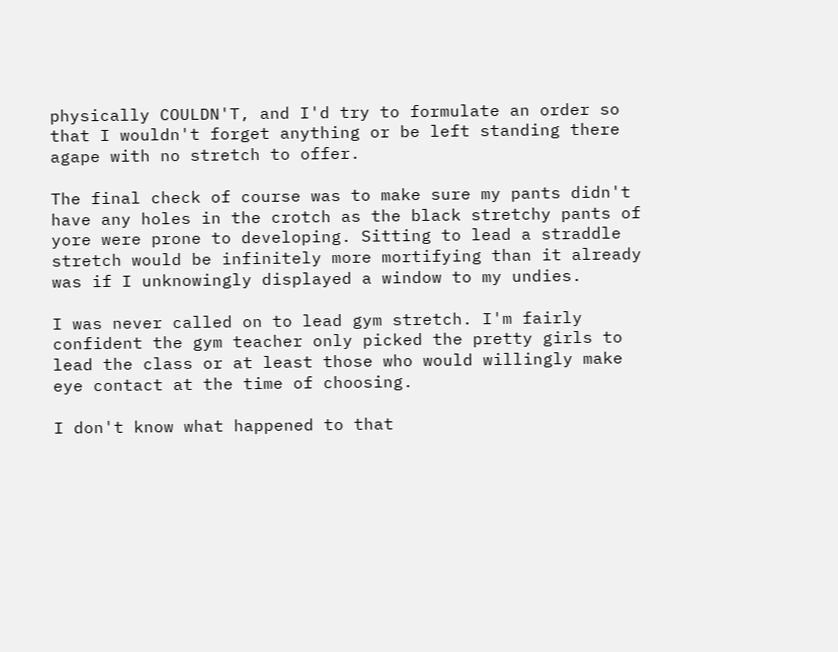physically COULDN'T, and I'd try to formulate an order so that I wouldn't forget anything or be left standing there agape with no stretch to offer.

The final check of course was to make sure my pants didn't have any holes in the crotch as the black stretchy pants of yore were prone to developing. Sitting to lead a straddle stretch would be infinitely more mortifying than it already was if I unknowingly displayed a window to my undies.

I was never called on to lead gym stretch. I'm fairly confident the gym teacher only picked the pretty girls to lead the class or at least those who would willingly make eye contact at the time of choosing.

I don't know what happened to that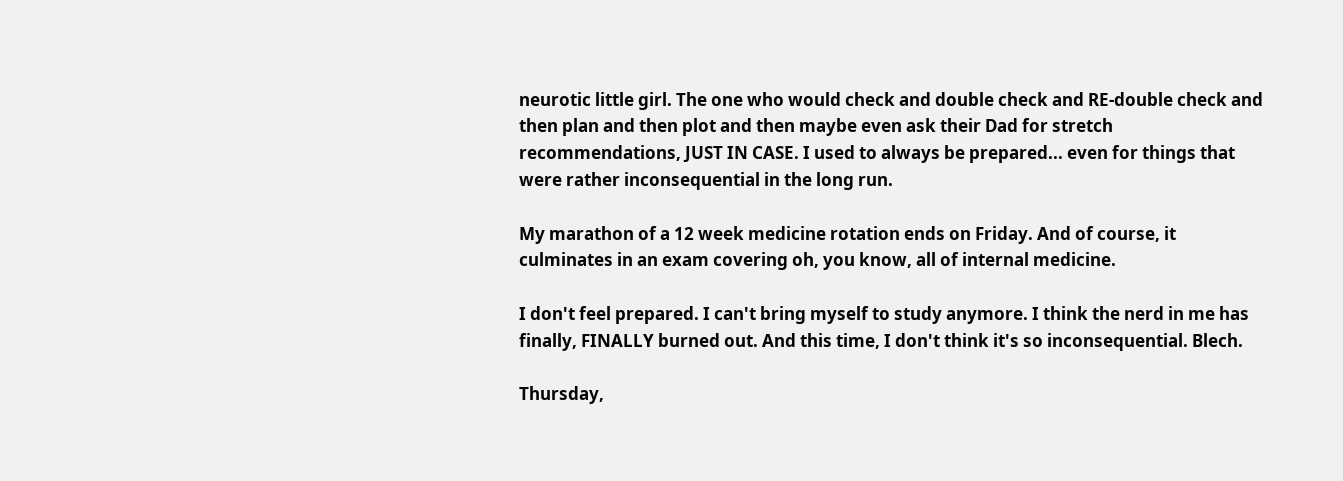neurotic little girl. The one who would check and double check and RE-double check and then plan and then plot and then maybe even ask their Dad for stretch recommendations, JUST IN CASE. I used to always be prepared... even for things that were rather inconsequential in the long run.

My marathon of a 12 week medicine rotation ends on Friday. And of course, it culminates in an exam covering oh, you know, all of internal medicine.

I don't feel prepared. I can't bring myself to study anymore. I think the nerd in me has finally, FINALLY burned out. And this time, I don't think it's so inconsequential. Blech.

Thursday,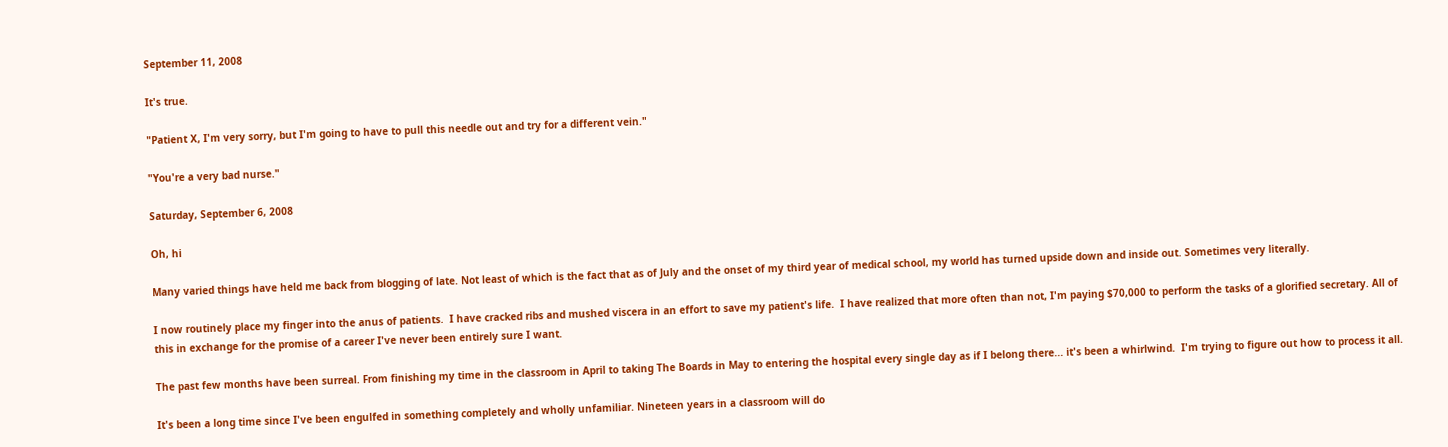September 11, 2008

It's true.

"Patient X, I'm very sorry, but I'm going to have to pull this needle out and try for a different vein."

"You're a very bad nurse."

Saturday, September 6, 2008

Oh, hi

Many varied things have held me back from blogging of late. Not least of which is the fact that as of July and the onset of my third year of medical school, my world has turned upside down and inside out. Sometimes very literally.

I now routinely place my finger into the anus of patients.  I have cracked ribs and mushed viscera in an effort to save my patient's life.  I have realized that more often than not, I'm paying $70,000 to perform the tasks of a glorified secretary. All of this in exchange for the promise of a career I've never been entirely sure I want.

The past few months have been surreal. From finishing my time in the classroom in April to taking The Boards in May to entering the hospital every single day as if I belong there... it's been a whirlwind.  I'm trying to figure out how to process it all.

It's been a long time since I've been engulfed in something completely and wholly unfamiliar. Nineteen years in a classroom will do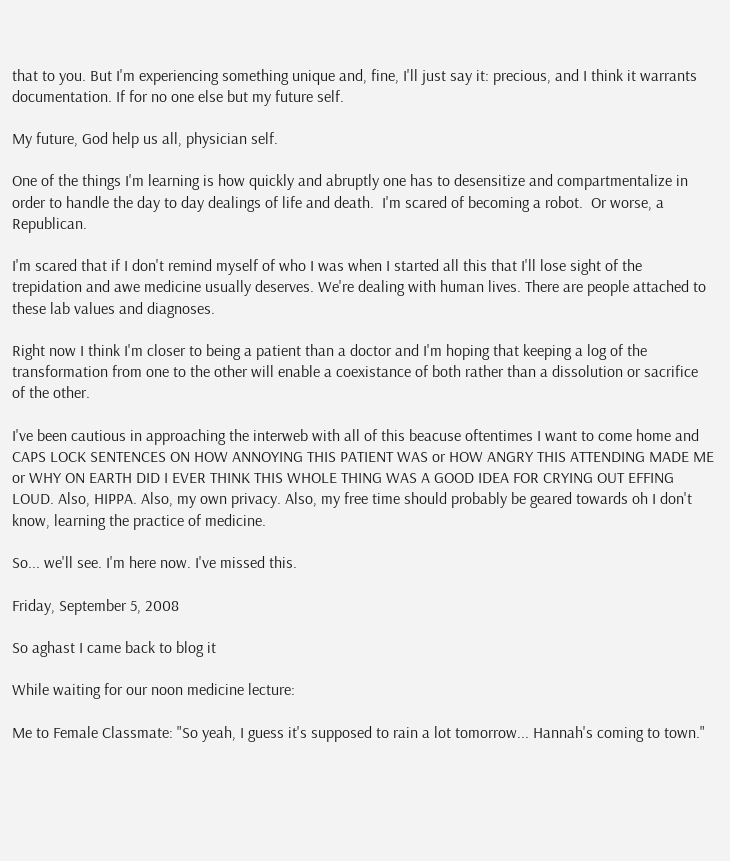that to you. But I'm experiencing something unique and, fine, I'll just say it: precious, and I think it warrants documentation. If for no one else but my future self.

My future, God help us all, physician self.

One of the things I'm learning is how quickly and abruptly one has to desensitize and compartmentalize in order to handle the day to day dealings of life and death.  I'm scared of becoming a robot.  Or worse, a Republican.

I'm scared that if I don't remind myself of who I was when I started all this that I'll lose sight of the trepidation and awe medicine usually deserves. We're dealing with human lives. There are people attached to these lab values and diagnoses.

Right now I think I'm closer to being a patient than a doctor and I'm hoping that keeping a log of the transformation from one to the other will enable a coexistance of both rather than a dissolution or sacrifice of the other.

I've been cautious in approaching the interweb with all of this beacuse oftentimes I want to come home and CAPS LOCK SENTENCES ON HOW ANNOYING THIS PATIENT WAS or HOW ANGRY THIS ATTENDING MADE ME or WHY ON EARTH DID I EVER THINK THIS WHOLE THING WAS A GOOD IDEA FOR CRYING OUT EFFING LOUD. Also, HIPPA. Also, my own privacy. Also, my free time should probably be geared towards oh I don't know, learning the practice of medicine.

So... we'll see. I'm here now. I've missed this.

Friday, September 5, 2008

So aghast I came back to blog it

While waiting for our noon medicine lecture:

Me to Female Classmate: "So yeah, I guess it's supposed to rain a lot tomorrow... Hannah's coming to town."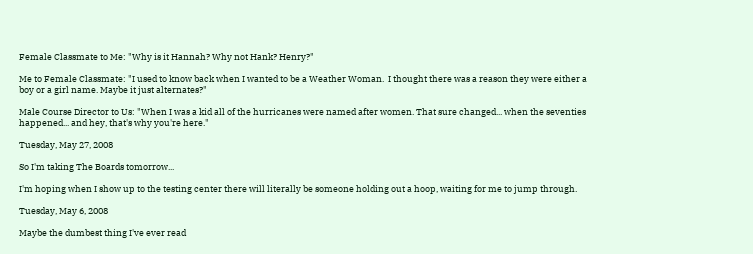Female Classmate to Me: "Why is it Hannah? Why not Hank? Henry?"

Me to Female Classmate: "I used to know back when I wanted to be a Weather Woman.  I thought there was a reason they were either a boy or a girl name. Maybe it just alternates?"

Male Course Director to Us: "When I was a kid all of the hurricanes were named after women. That sure changed... when the seventies happened... and hey, that's why you're here."

Tuesday, May 27, 2008

So I'm taking The Boards tomorrow...

I'm hoping when I show up to the testing center there will literally be someone holding out a hoop, waiting for me to jump through.

Tuesday, May 6, 2008

Maybe the dumbest thing I've ever read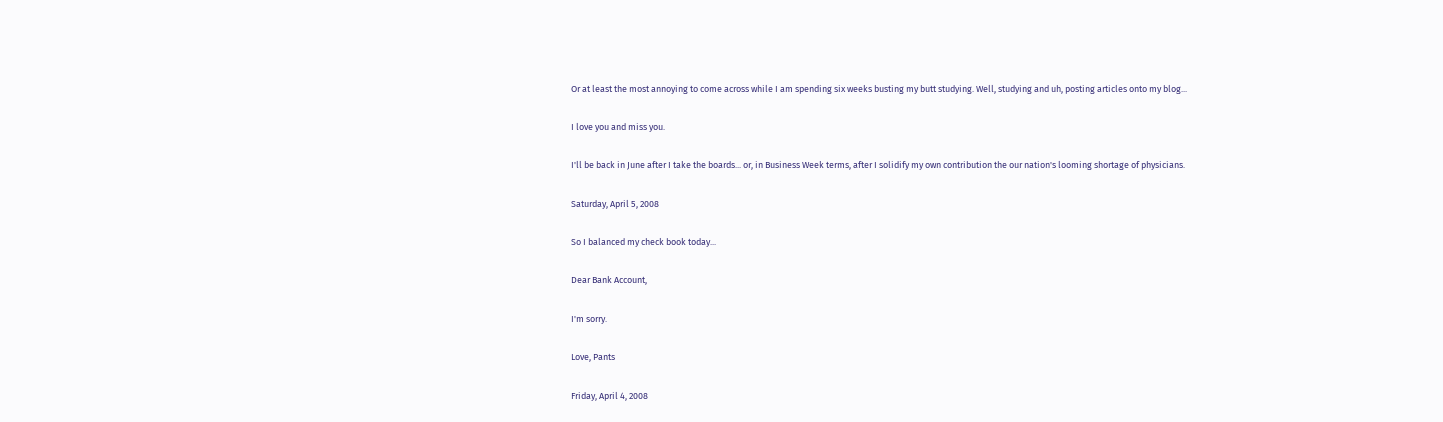Or at least the most annoying to come across while I am spending six weeks busting my butt studying. Well, studying and uh, posting articles onto my blog...

I love you and miss you.

I'll be back in June after I take the boards... or, in Business Week terms, after I solidify my own contribution the our nation's looming shortage of physicians.

Saturday, April 5, 2008

So I balanced my check book today...

Dear Bank Account,

I'm sorry.

Love, Pants

Friday, April 4, 2008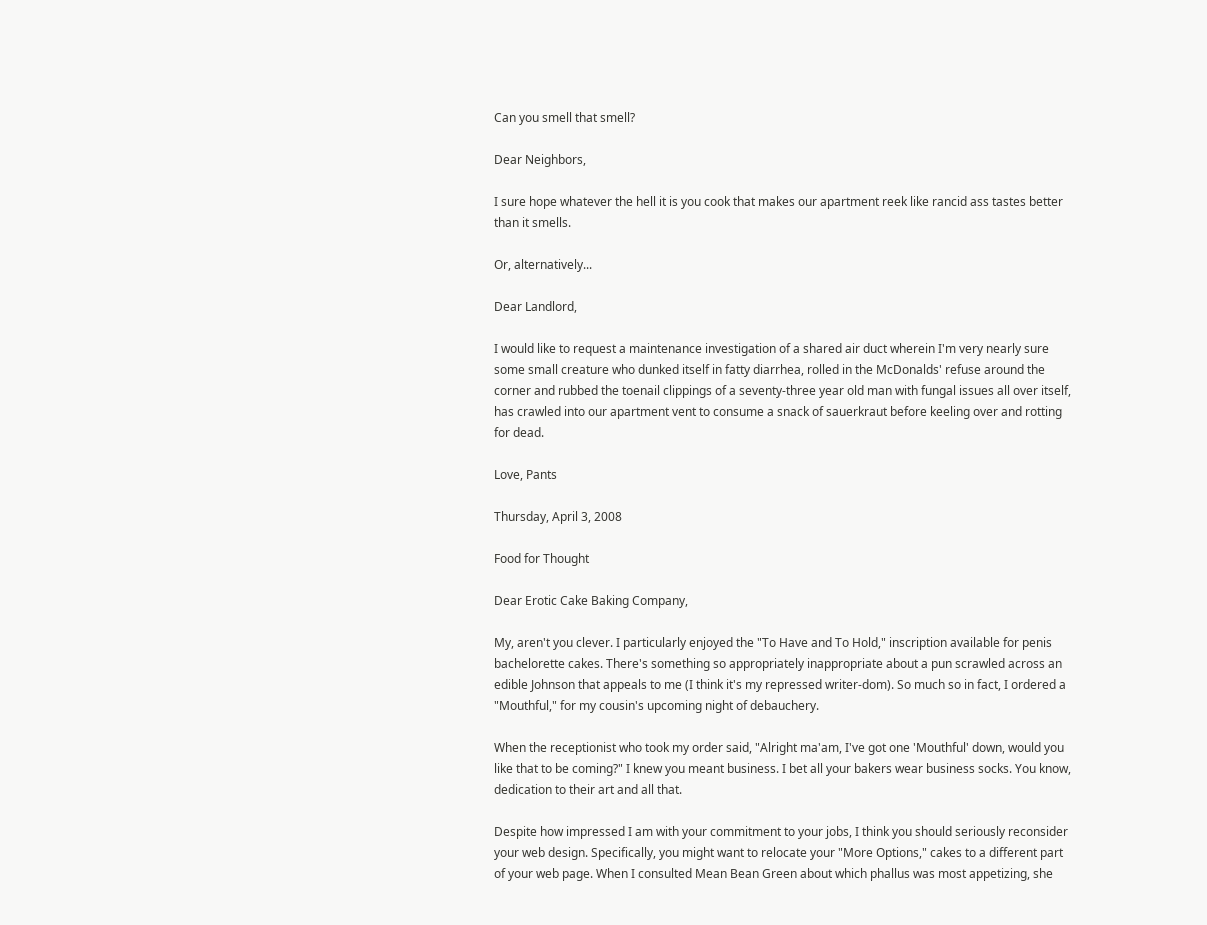Can you smell that smell?

Dear Neighbors,

I sure hope whatever the hell it is you cook that makes our apartment reek like rancid ass tastes better than it smells.

Or, alternatively...

Dear Landlord,

I would like to request a maintenance investigation of a shared air duct wherein I'm very nearly sure some small creature who dunked itself in fatty diarrhea, rolled in the McDonalds' refuse around the corner and rubbed the toenail clippings of a seventy-three year old man with fungal issues all over itself, has crawled into our apartment vent to consume a snack of sauerkraut before keeling over and rotting for dead.

Love, Pants

Thursday, April 3, 2008

Food for Thought

Dear Erotic Cake Baking Company,

My, aren't you clever. I particularly enjoyed the "To Have and To Hold," inscription available for penis bachelorette cakes. There's something so appropriately inappropriate about a pun scrawled across an edible Johnson that appeals to me (I think it's my repressed writer-dom). So much so in fact, I ordered a "Mouthful," for my cousin's upcoming night of debauchery.

When the receptionist who took my order said, "Alright ma'am, I've got one 'Mouthful' down, would you like that to be coming?" I knew you meant business. I bet all your bakers wear business socks. You know, dedication to their art and all that.

Despite how impressed I am with your commitment to your jobs, I think you should seriously reconsider your web design. Specifically, you might want to relocate your "More Options," cakes to a different part of your web page. When I consulted Mean Bean Green about which phallus was most appetizing, she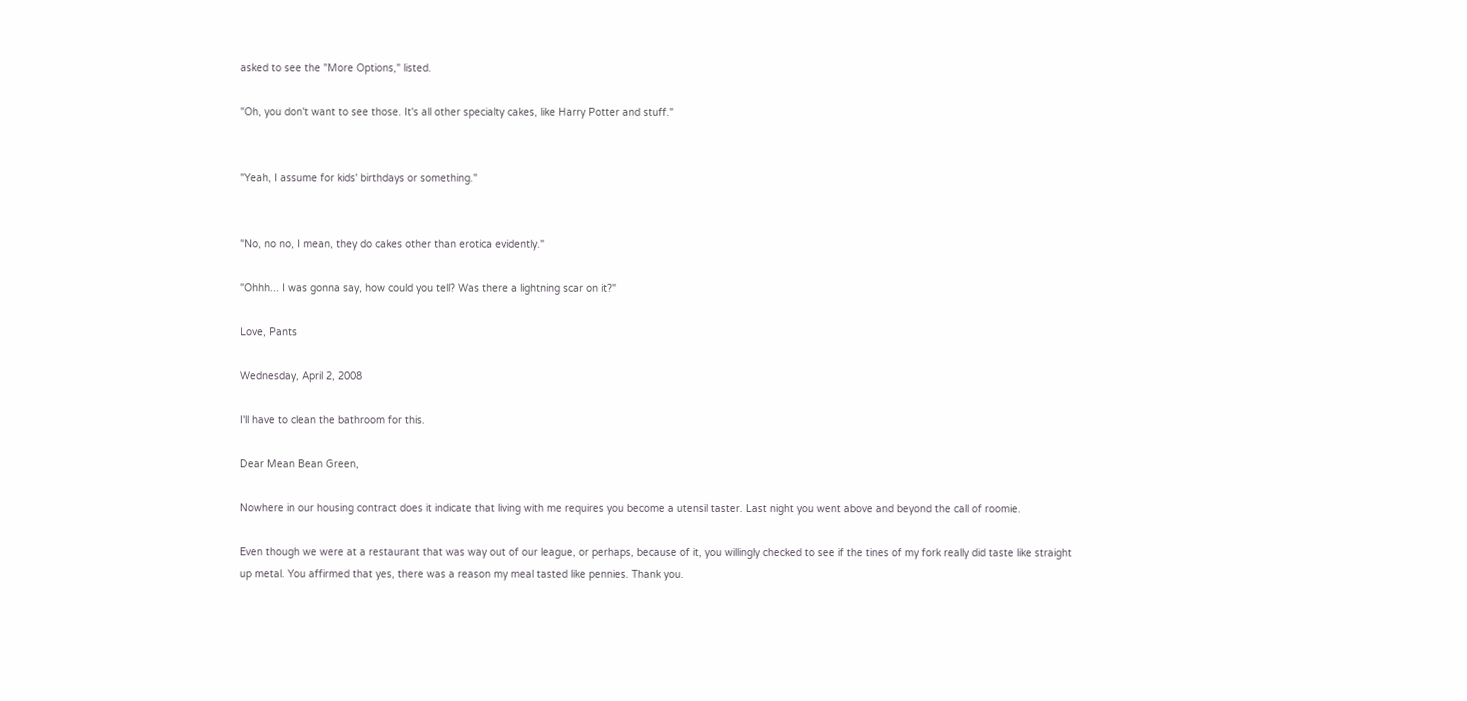asked to see the "More Options," listed.

"Oh, you don't want to see those. It's all other specialty cakes, like Harry Potter and stuff."


"Yeah, I assume for kids' birthdays or something."


"No, no no, I mean, they do cakes other than erotica evidently."

"Ohhh... I was gonna say, how could you tell? Was there a lightning scar on it?"

Love, Pants

Wednesday, April 2, 2008

I'll have to clean the bathroom for this.

Dear Mean Bean Green,

Nowhere in our housing contract does it indicate that living with me requires you become a utensil taster. Last night you went above and beyond the call of roomie.

Even though we were at a restaurant that was way out of our league, or perhaps, because of it, you willingly checked to see if the tines of my fork really did taste like straight up metal. You affirmed that yes, there was a reason my meal tasted like pennies. Thank you.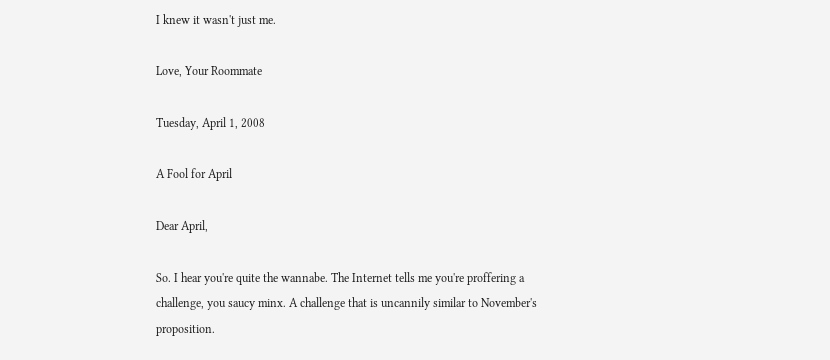I knew it wasn't just me.

Love, Your Roommate

Tuesday, April 1, 2008

A Fool for April

Dear April,

So. I hear you're quite the wannabe. The Internet tells me you're proffering a challenge, you saucy minx. A challenge that is uncannily similar to November's proposition.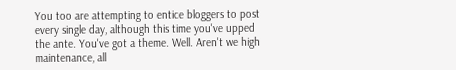You too are attempting to entice bloggers to post every single day, although this time you've upped the ante. You've got a theme. Well. Aren't we high maintenance, all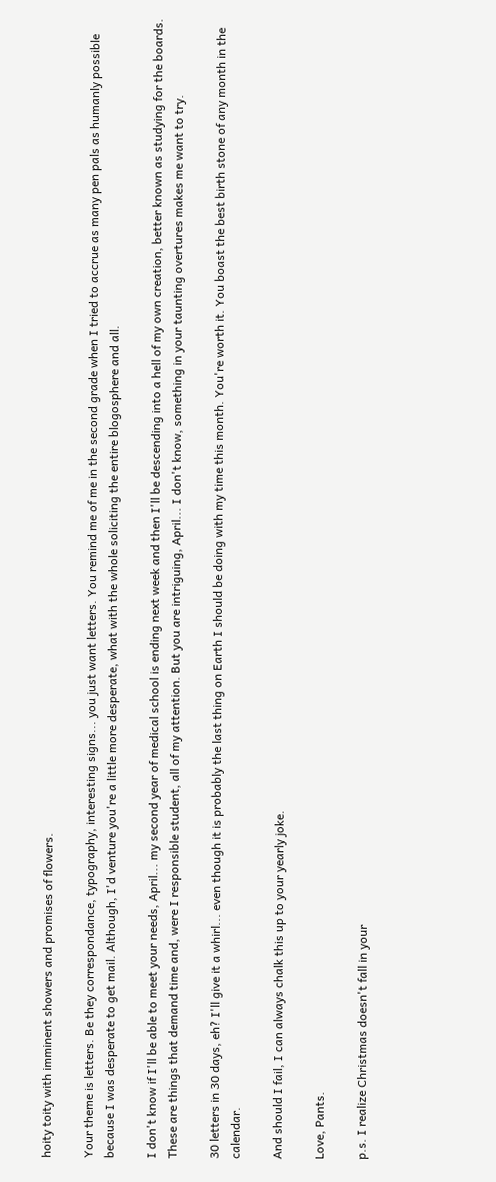hoity toity with imminent showers and promises of flowers.

Your theme is letters. Be they correspondance, typography, interesting signs... you just want letters. You remind me of me in the second grade when I tried to accrue as many pen pals as humanly possible because I was desperate to get mail. Although, I'd venture you're a little more desperate, what with the whole soliciting the entire blogosphere and all.

I don't know if I'll be able to meet your needs, April... my second year of medical school is ending next week and then I'll be descending into a hell of my own creation, better known as studying for the boards. These are things that demand time and, were I responsible student, all of my attention. But you are intriguing, April... I don't know, something in your taunting overtures makes me want to try.

30 letters in 30 days, eh? I'll give it a whirl... even though it is probably the last thing on Earth I should be doing with my time this month. You're worth it. You boast the best birth stone of any month in the calendar.

And should I fail, I can always chalk this up to your yearly joke.

Love, Pants.

p.s. I realize Christmas doesn't fall in your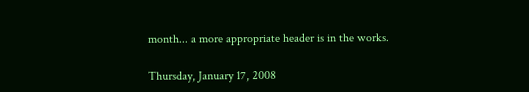month... a more appropriate header is in the works.

Thursday, January 17, 2008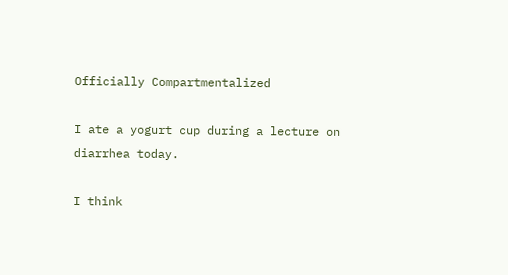Officially Compartmentalized

I ate a yogurt cup during a lecture on diarrhea today.

I think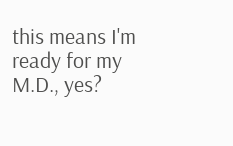this means I'm ready for my M.D., yes?